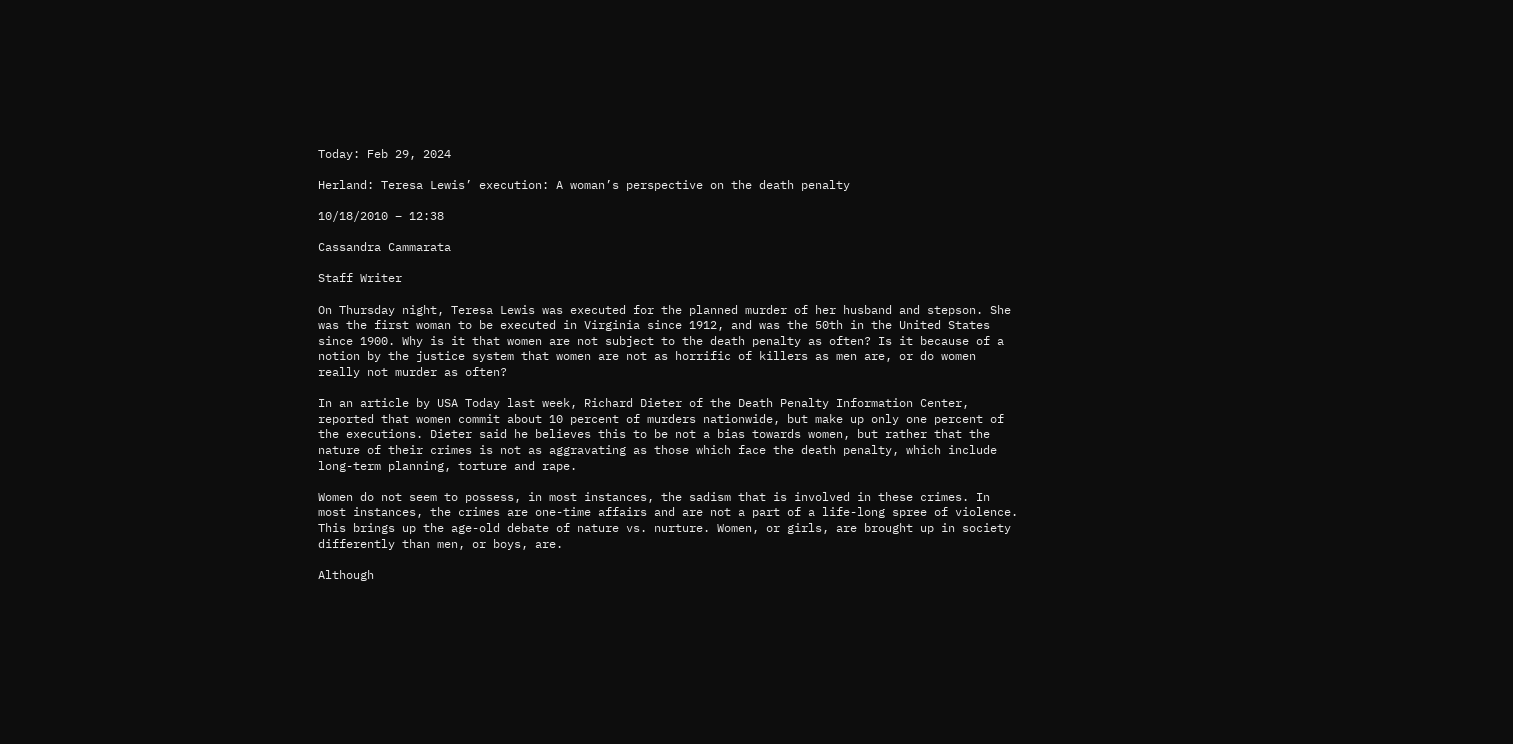Today: Feb 29, 2024

Herland: Teresa Lewis’ execution: A woman’s perspective on the death penalty

10/18/2010 – 12:38

Cassandra Cammarata

Staff Writer

On Thursday night, Teresa Lewis was executed for the planned murder of her husband and stepson. She was the first woman to be executed in Virginia since 1912, and was the 50th in the United States since 1900. Why is it that women are not subject to the death penalty as often? Is it because of a notion by the justice system that women are not as horrific of killers as men are, or do women really not murder as often?

In an article by USA Today last week, Richard Dieter of the Death Penalty Information Center, reported that women commit about 10 percent of murders nationwide, but make up only one percent of the executions. Dieter said he believes this to be not a bias towards women, but rather that the nature of their crimes is not as aggravating as those which face the death penalty, which include long-term planning, torture and rape.

Women do not seem to possess, in most instances, the sadism that is involved in these crimes. In most instances, the crimes are one-time affairs and are not a part of a life-long spree of violence. This brings up the age-old debate of nature vs. nurture. Women, or girls, are brought up in society differently than men, or boys, are.

Although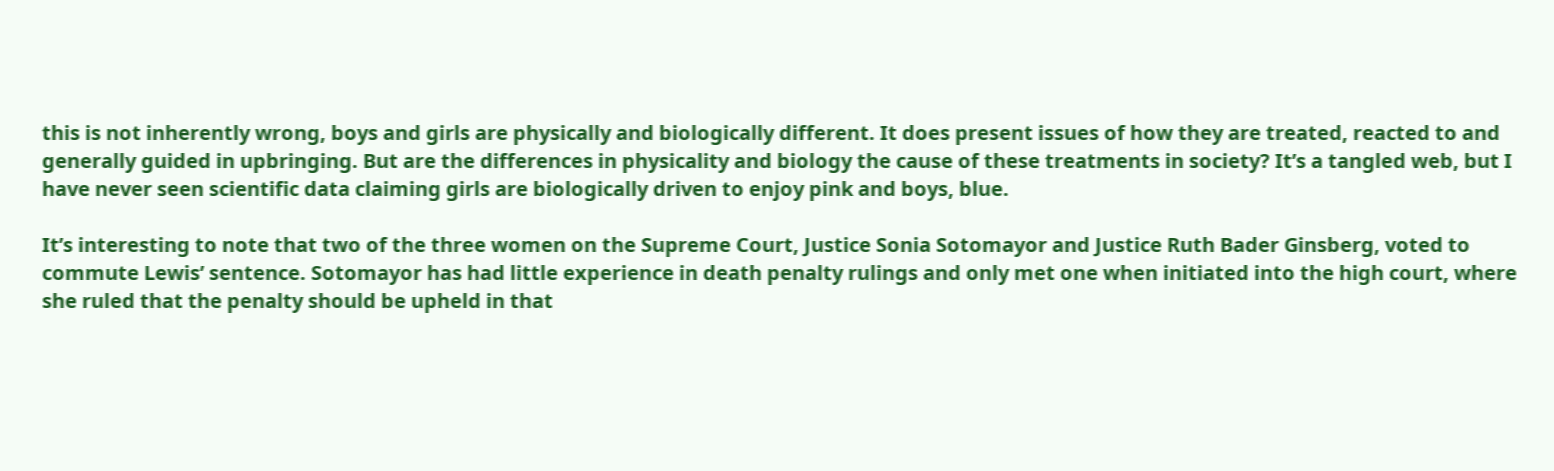this is not inherently wrong, boys and girls are physically and biologically different. It does present issues of how they are treated, reacted to and generally guided in upbringing. But are the differences in physicality and biology the cause of these treatments in society? It’s a tangled web, but I have never seen scientific data claiming girls are biologically driven to enjoy pink and boys, blue.

It’s interesting to note that two of the three women on the Supreme Court, Justice Sonia Sotomayor and Justice Ruth Bader Ginsberg, voted to commute Lewis’ sentence. Sotomayor has had little experience in death penalty rulings and only met one when initiated into the high court, where she ruled that the penalty should be upheld in that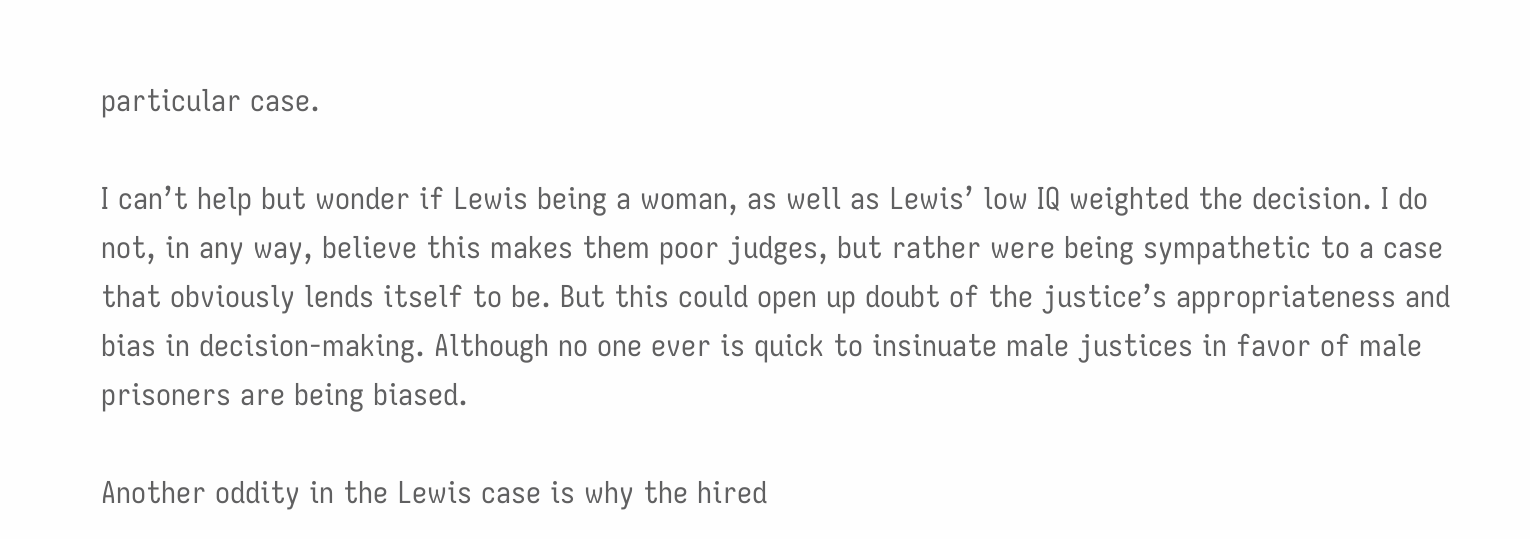particular case.

I can’t help but wonder if Lewis being a woman, as well as Lewis’ low IQ weighted the decision. I do not, in any way, believe this makes them poor judges, but rather were being sympathetic to a case that obviously lends itself to be. But this could open up doubt of the justice’s appropriateness and bias in decision-making. Although no one ever is quick to insinuate male justices in favor of male prisoners are being biased.

Another oddity in the Lewis case is why the hired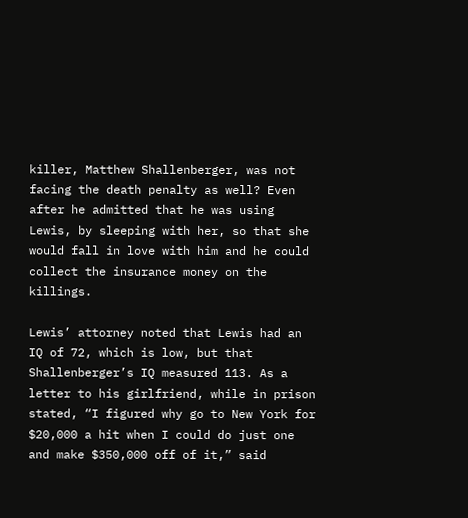killer, Matthew Shallenberger, was not facing the death penalty as well? Even after he admitted that he was using Lewis, by sleeping with her, so that she would fall in love with him and he could collect the insurance money on the killings.

Lewis’ attorney noted that Lewis had an IQ of 72, which is low, but that Shallenberger’s IQ measured 113. As a letter to his girlfriend, while in prison stated, “I figured why go to New York for $20,000 a hit when I could do just one and make $350,000 off of it,” said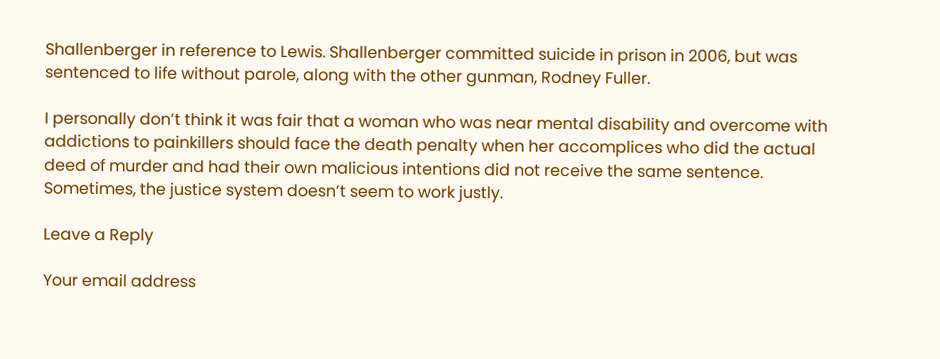Shallenberger in reference to Lewis. Shallenberger committed suicide in prison in 2006, but was sentenced to life without parole, along with the other gunman, Rodney Fuller.

I personally don’t think it was fair that a woman who was near mental disability and overcome with addictions to painkillers should face the death penalty when her accomplices who did the actual deed of murder and had their own malicious intentions did not receive the same sentence. Sometimes, the justice system doesn’t seem to work justly.

Leave a Reply

Your email address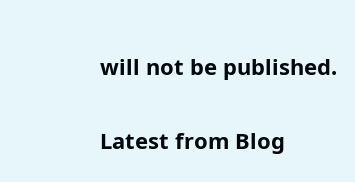will not be published.

Latest from Blog